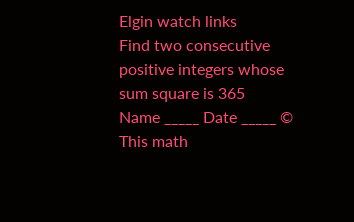Elgin watch links
Find two consecutive positive integers whose sum square is 365
Name _____ Date _____ © This math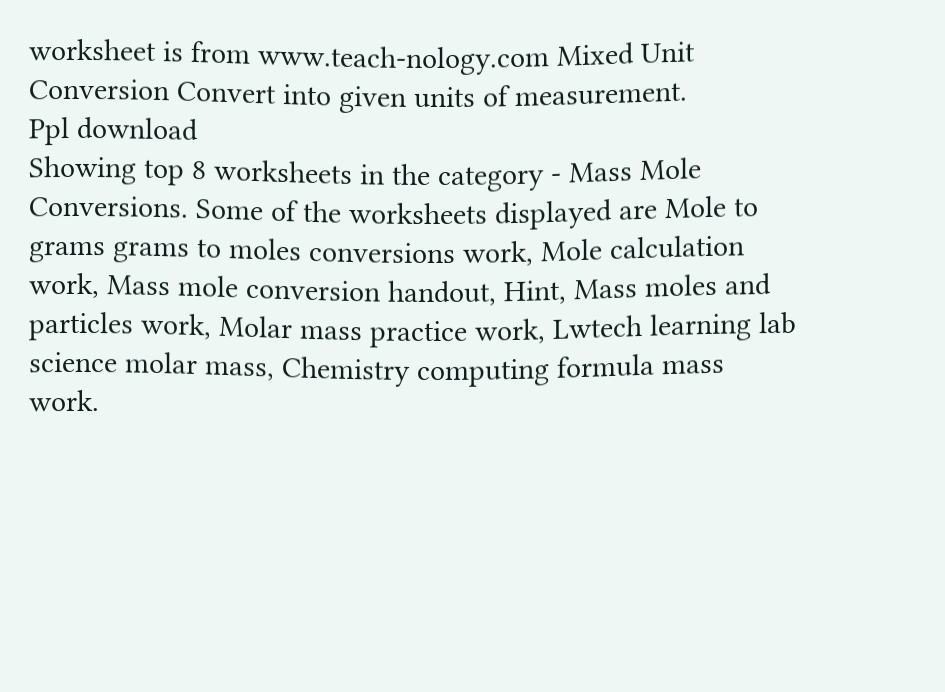worksheet is from www.teach-nology.com Mixed Unit Conversion Convert into given units of measurement.
Ppl download
Showing top 8 worksheets in the category - Mass Mole Conversions. Some of the worksheets displayed are Mole to grams grams to moles conversions work, Mole calculation work, Mass mole conversion handout, Hint, Mass moles and particles work, Molar mass practice work, Lwtech learning lab science molar mass, Chemistry computing formula mass work.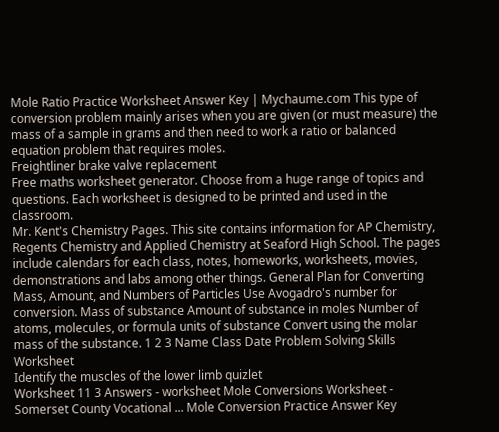Mole Ratio Practice Worksheet Answer Key | Mychaume.com This type of conversion problem mainly arises when you are given (or must measure) the mass of a sample in grams and then need to work a ratio or balanced equation problem that requires moles.
Freightliner brake valve replacement
Free maths worksheet generator. Choose from a huge range of topics and questions. Each worksheet is designed to be printed and used in the classroom.
Mr. Kent's Chemistry Pages. This site contains information for AP Chemistry, Regents Chemistry and Applied Chemistry at Seaford High School. The pages include calendars for each class, notes, homeworks, worksheets, movies, demonstrations and labs among other things. General Plan for Converting Mass, Amount, and Numbers of Particles Use Avogadro's number for conversion. Mass of substance Amount of substance in moles Number of atoms, molecules, or formula units of substance Convert using the molar mass of the substance. 1 2 3 Name Class Date Problem Solving Skills Worksheet
Identify the muscles of the lower limb quizlet
Worksheet 11 3 Answers - worksheet Mole Conversions Worksheet - Somerset County Vocational ... Mole Conversion Practice Answer Key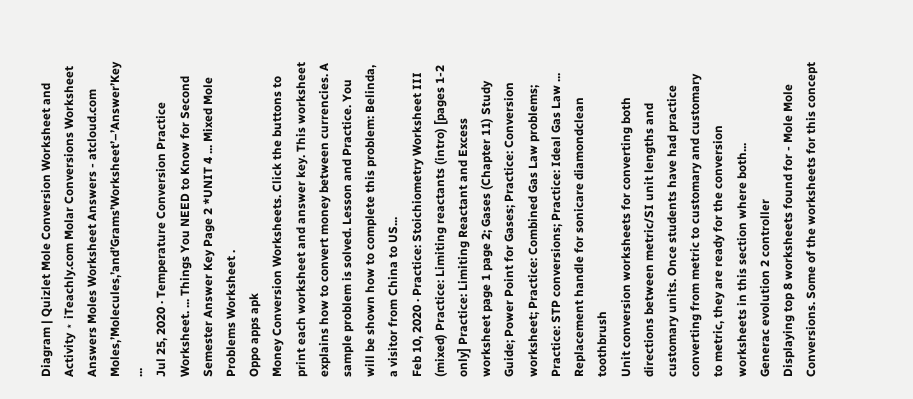Diagram | Quizlet Mole Conversion Worksheet and Activity ⋆ iTeachly.com Molar Conversions Worksheet Answers Moles Worksheet Answers - atcloud.com Moles,’Molecules,’and’Grams’Worksheet’–’Answer’Key ...
Jul 25, 2020 · Temperature Conversion Practice Worksheet. ... Things You NEED to Know for Second Semester Answer Key Page 2 *UNIT 4 ... Mixed Mole Problems Worksheet .
Oppo apps apk
Money Conversion Worksheets. Click the buttons to print each worksheet and answer key. This worksheet explains how to convert money between currencies. A sample problem is solved. Lesson and Practice. You will be shown how to complete this problem: Belinda, a visitor from China to US...
Feb 10, 2020 · Practice: Stoichiometry Worksheet III (mixed) Practice: Limiting reactants (intro) [pages 1-2 only] Practice: Limiting Reactant and Excess worksheet page 1 page 2; Gases (Chapter 11) Study Guide; Power Point for Gases; Practice: Conversion worksheet; Practice: Combined Gas Law problems; Practice: STP conversions; Practice: Ideal Gas Law ...
Replacement handle for sonicare diamondclean toothbrush
Unit conversion worksheets for converting both directions between metric/SI unit lengths and customary units. Once students have had practice converting from metric to customary and customary to metric, they are ready for the conversion worksheets in this section where both...
Generac evolution 2 controller
Displaying top 8 worksheets found for - Mole Mole Conversions. Some of the worksheets for this concept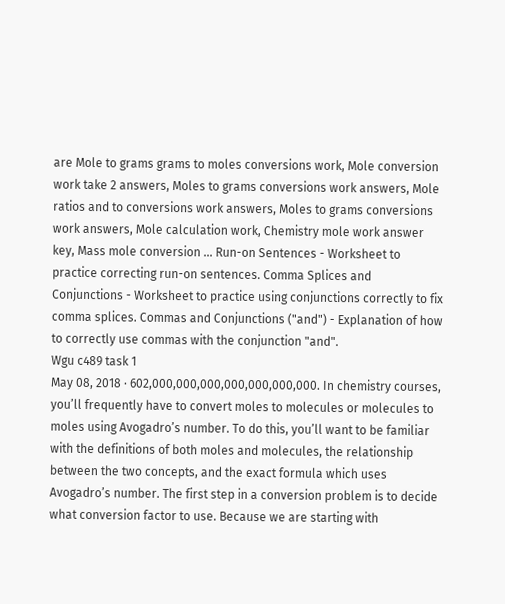are Mole to grams grams to moles conversions work, Mole conversion work take 2 answers, Moles to grams conversions work answers, Mole ratios and to conversions work answers, Moles to grams conversions work answers, Mole calculation work, Chemistry mole work answer key, Mass mole conversion ... Run-on Sentences - Worksheet to practice correcting run-on sentences. Comma Splices and Conjunctions - Worksheet to practice using conjunctions correctly to fix comma splices. Commas and Conjunctions ("and") - Explanation of how to correctly use commas with the conjunction "and".
Wgu c489 task 1
May 08, 2018 · 602,000,000,000,000,000,000,000. In chemistry courses, you’ll frequently have to convert moles to molecules or molecules to moles using Avogadro’s number. To do this, you’ll want to be familiar with the definitions of both moles and molecules, the relationship between the two concepts, and the exact formula which uses Avogadro’s number. The first step in a conversion problem is to decide what conversion factor to use. Because we are starting with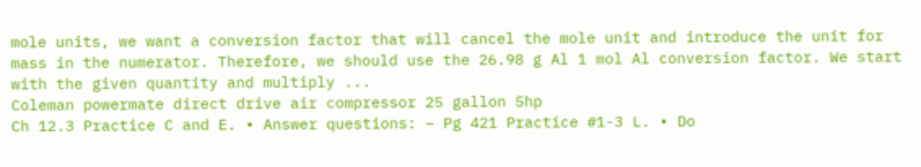mole units, we want a conversion factor that will cancel the mole unit and introduce the unit for mass in the numerator. Therefore, we should use the 26.98 g Al 1 mol Al conversion factor. We start with the given quantity and multiply ...
Coleman powermate direct drive air compressor 25 gallon 5hp
Ch 12.3 Practice C and E. • Answer questions: – Pg 421 Practice #1-3 L. • Do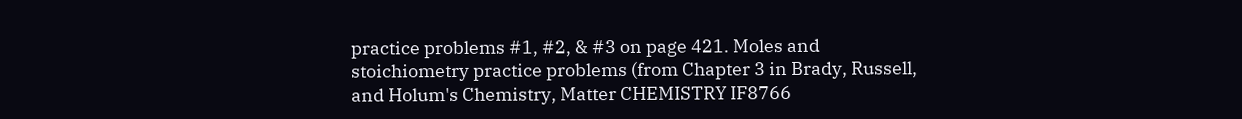practice problems #1, #2, & #3 on page 421. Moles and stoichiometry practice problems (from Chapter 3 in Brady, Russell, and Holum's Chemistry, Matter CHEMISTRY IF8766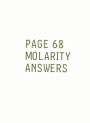PAGE 68 MOLARITY ANSWERS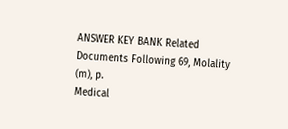ANSWER KEY BANK Related Documents Following 69, Molality (m), p.
Medical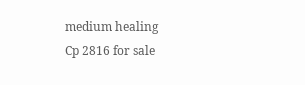medium healing
Cp 2816 for sale